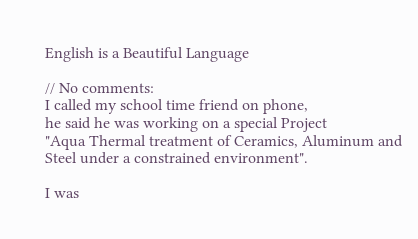English is a Beautiful Language

// No comments:
I called my school time friend on phone,
he said he was working on a special Project
"Aqua Thermal treatment of Ceramics, Aluminum and Steel under a constrained environment".

I was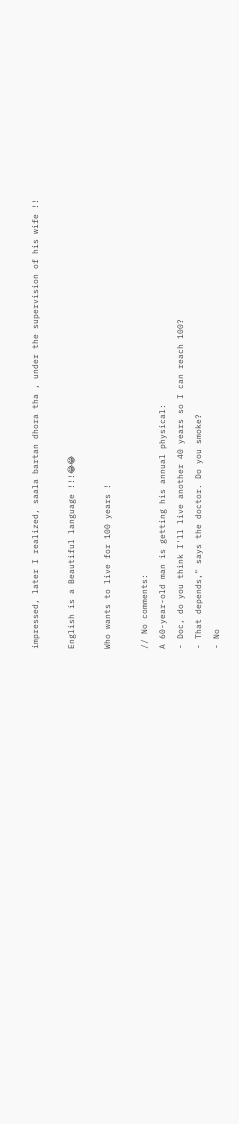impressed, later I realized, saala bartan dhora tha , under the supervision of his wife !!

English is a Beautiful language !!!😂😂

Who wants to live for 100 years !

// No comments:
A 60-year-old man is getting his annual physical:
- Doc, do you think I'll live another 40 years so I can reach 100?
- That depends," says the doctor. Do you smoke?
- No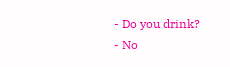- Do you drink?
- No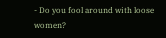- Do you fool around with loose women?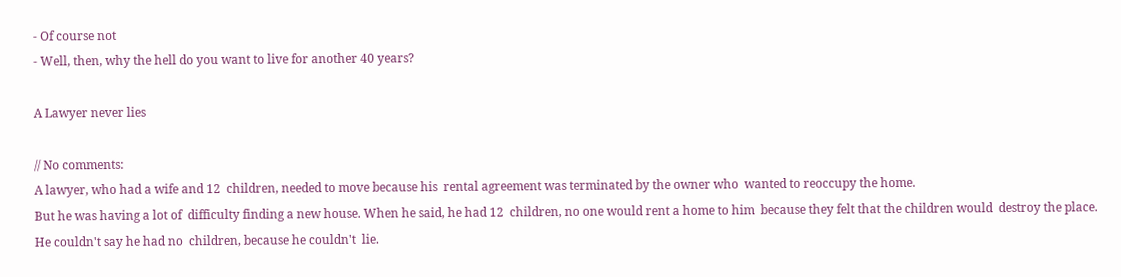- Of course not
- Well, then, why the hell do you want to live for another 40 years?

A Lawyer never lies

// No comments:
A lawyer, who had a wife and 12  children, needed to move because his  rental agreement was terminated by the owner who  wanted to reoccupy the home.
But he was having a lot of  difficulty finding a new house. When he said, he had 12  children, no one would rent a home to him  because they felt that the children would  destroy the place.
He couldn't say he had no  children, because he couldn't  lie.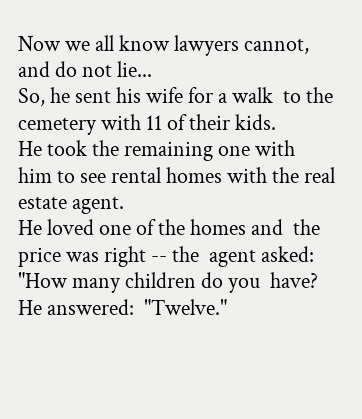Now we all know lawyers cannot,  and do not lie...
So, he sent his wife for a walk  to the cemetery with 11 of their kids.
He took the remaining one with  him to see rental homes with the real  estate agent.
He loved one of the homes and  the price was right -- the  agent asked:
"How many children do you  have?
He answered:  "Twelve."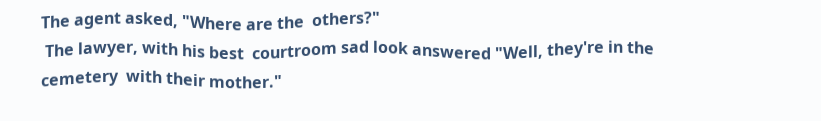The agent asked, "Where are the  others?"
 The lawyer, with his best  courtroom sad look answered "Well, they're in the cemetery  with their mother."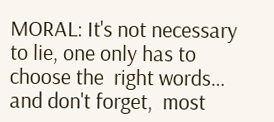MORAL: It's not necessary  to lie, one only has to choose the  right words…
and don't forget,  most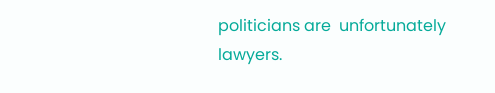politicians are  unfortunately lawyers.